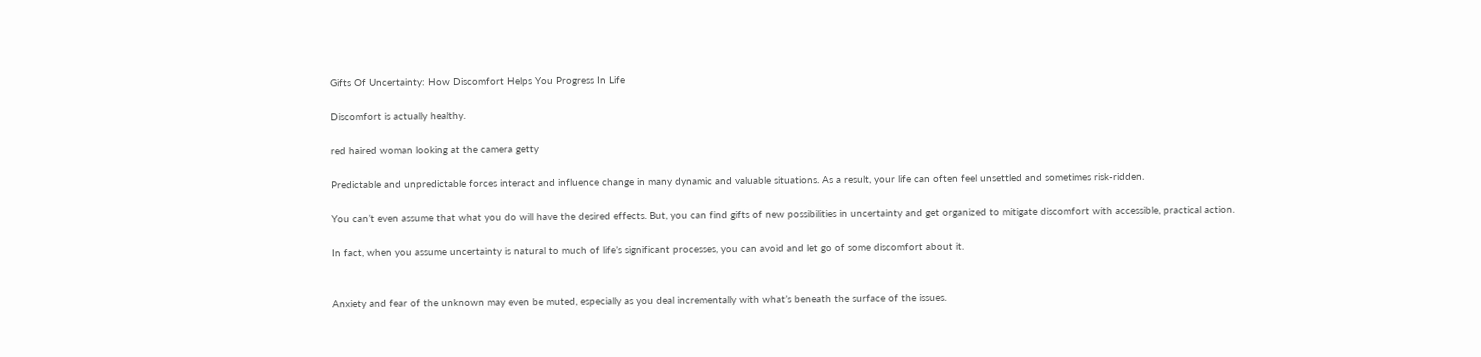Gifts Of Uncertainty: How Discomfort Helps You Progress In Life

Discomfort is actually healthy.

red haired woman looking at the camera getty

Predictable and unpredictable forces interact and influence change in many dynamic and valuable situations. As a result, your life can often feel unsettled and sometimes risk-ridden.

You can’t even assume that what you do will have the desired effects. But, you can find gifts of new possibilities in uncertainty and get organized to mitigate discomfort with accessible, practical action.

In fact, when you assume uncertainty is natural to much of life’s significant processes, you can avoid and let go of some discomfort about it.


Anxiety and fear of the unknown may even be muted, especially as you deal incrementally with what’s beneath the surface of the issues.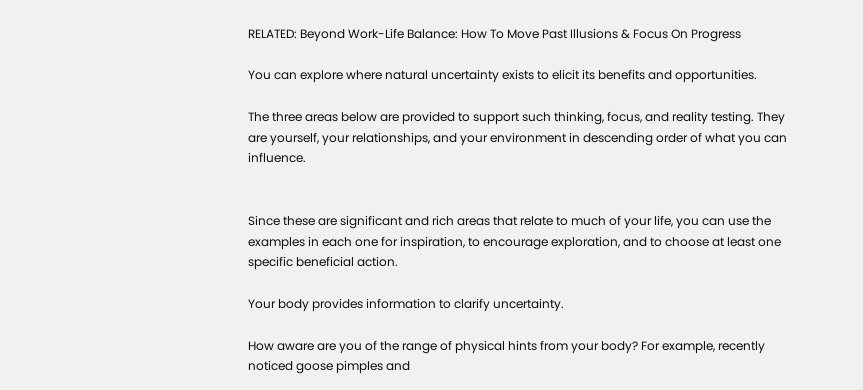RELATED: Beyond Work-Life Balance: How To Move Past Illusions & Focus On Progress

You can explore where natural uncertainty exists to elicit its benefits and opportunities.

The three areas below are provided to support such thinking, focus, and reality testing. They are yourself, your relationships, and your environment in descending order of what you can influence.


Since these are significant and rich areas that relate to much of your life, you can use the examples in each one for inspiration, to encourage exploration, and to choose at least one specific beneficial action.

Your body provides information to clarify uncertainty.

How aware are you of the range of physical hints from your body? For example, recently noticed goose pimples and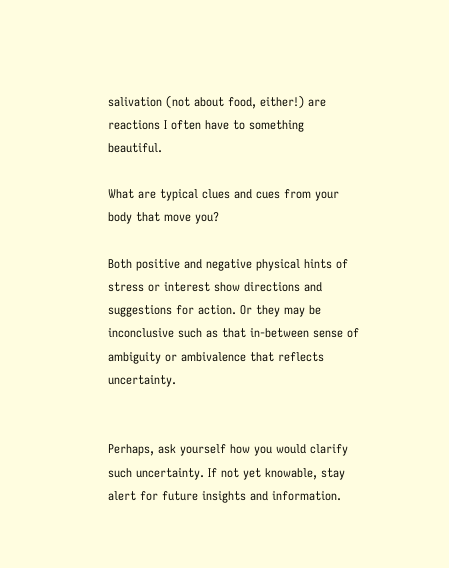salivation (not about food, either!) are reactions I often have to something beautiful.

What are typical clues and cues from your body that move you?

Both positive and negative physical hints of stress or interest show directions and suggestions for action. Or they may be inconclusive such as that in-between sense of ambiguity or ambivalence that reflects uncertainty.


Perhaps, ask yourself how you would clarify such uncertainty. If not yet knowable, stay alert for future insights and information.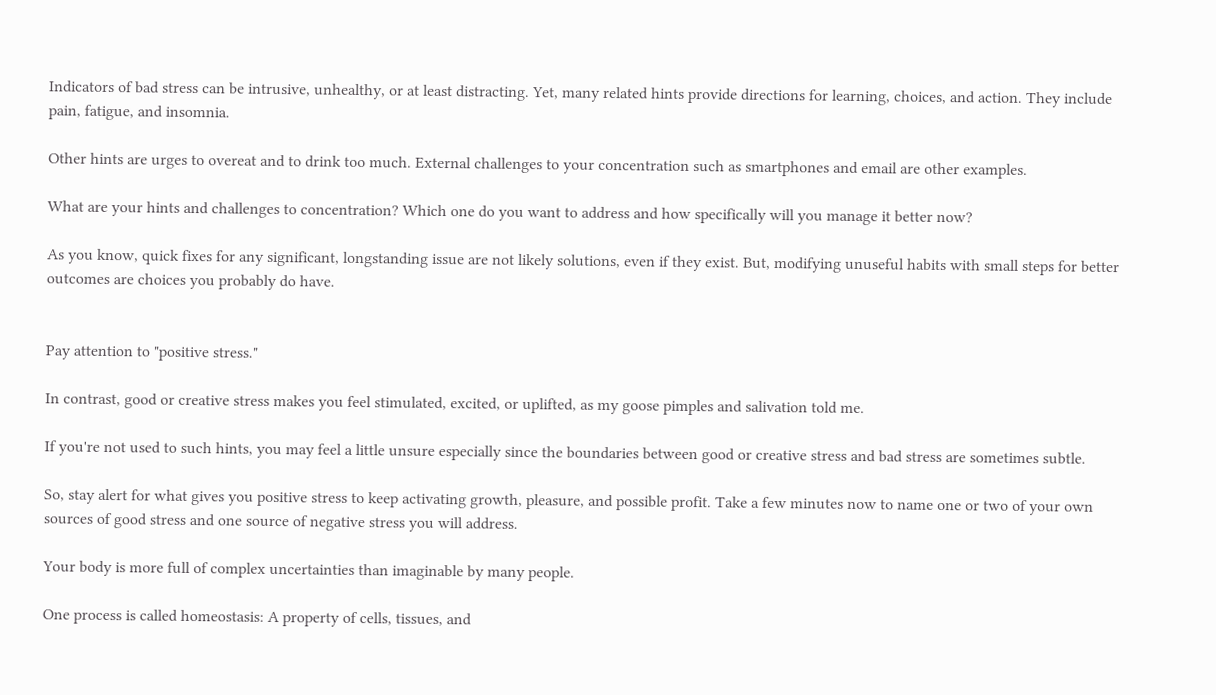Indicators of bad stress can be intrusive, unhealthy, or at least distracting. Yet, many related hints provide directions for learning, choices, and action. They include pain, fatigue, and insomnia.

Other hints are urges to overeat and to drink too much. External challenges to your concentration such as smartphones and email are other examples.

What are your hints and challenges to concentration? Which one do you want to address and how specifically will you manage it better now?

As you know, quick fixes for any significant, longstanding issue are not likely solutions, even if they exist. But, modifying unuseful habits with small steps for better outcomes are choices you probably do have.


Pay attention to "positive stress."

In contrast, good or creative stress makes you feel stimulated, excited, or uplifted, as my goose pimples and salivation told me.

If you're not used to such hints, you may feel a little unsure especially since the boundaries between good or creative stress and bad stress are sometimes subtle.

So, stay alert for what gives you positive stress to keep activating growth, pleasure, and possible profit. Take a few minutes now to name one or two of your own sources of good stress and one source of negative stress you will address.

Your body is more full of complex uncertainties than imaginable by many people.

One process is called homeostasis: A property of cells, tissues, and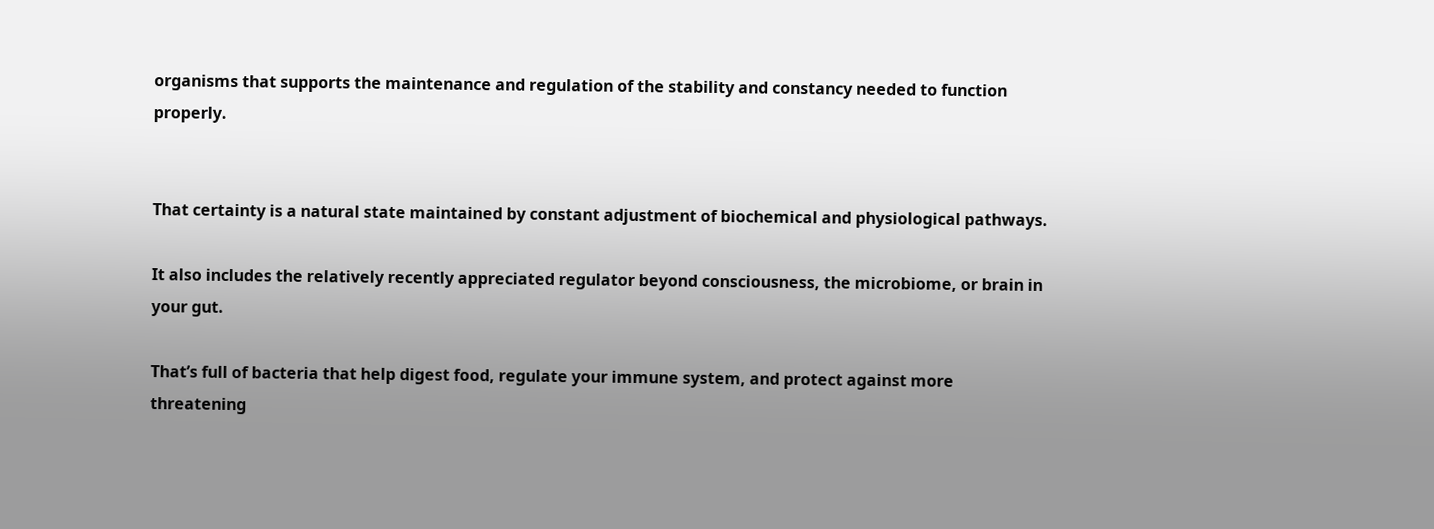organisms that supports the maintenance and regulation of the stability and constancy needed to function properly.


That certainty is a natural state maintained by constant adjustment of biochemical and physiological pathways.

It also includes the relatively recently appreciated regulator beyond consciousness, the microbiome, or brain in your gut.

That’s full of bacteria that help digest food, regulate your immune system, and protect against more threatening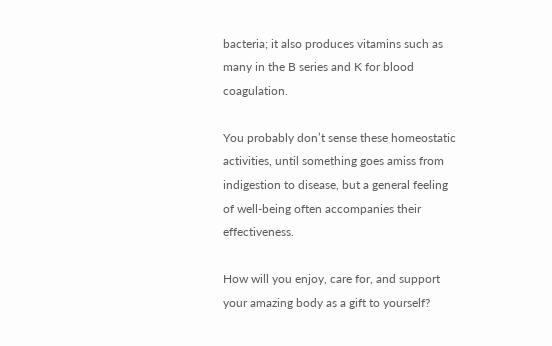bacteria; it also produces vitamins such as many in the B series and K for blood coagulation.

You probably don’t sense these homeostatic activities, until something goes amiss from indigestion to disease, but a general feeling of well-being often accompanies their effectiveness.

How will you enjoy, care for, and support your amazing body as a gift to yourself?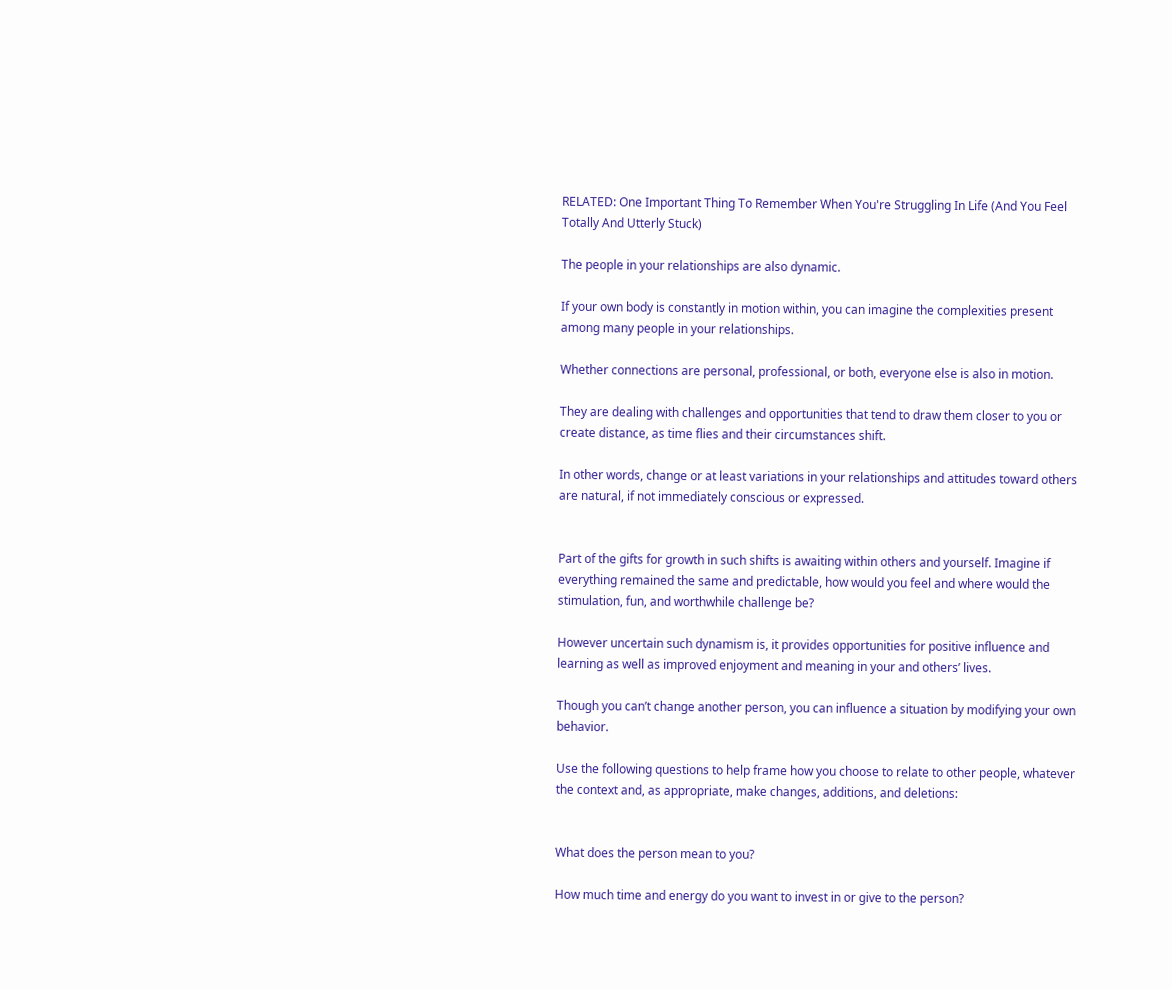RELATED: One Important Thing To Remember When You're Struggling In Life (And You Feel Totally And Utterly Stuck)

The people in your relationships are also dynamic.

If your own body is constantly in motion within, you can imagine the complexities present among many people in your relationships.

Whether connections are personal, professional, or both, everyone else is also in motion.

They are dealing with challenges and opportunities that tend to draw them closer to you or create distance, as time flies and their circumstances shift.

In other words, change or at least variations in your relationships and attitudes toward others are natural, if not immediately conscious or expressed.


Part of the gifts for growth in such shifts is awaiting within others and yourself. Imagine if everything remained the same and predictable, how would you feel and where would the stimulation, fun, and worthwhile challenge be?

However uncertain such dynamism is, it provides opportunities for positive influence and learning as well as improved enjoyment and meaning in your and others’ lives.

Though you can’t change another person, you can influence a situation by modifying your own behavior.

Use the following questions to help frame how you choose to relate to other people, whatever the context and, as appropriate, make changes, additions, and deletions:


What does the person mean to you?

How much time and energy do you want to invest in or give to the person?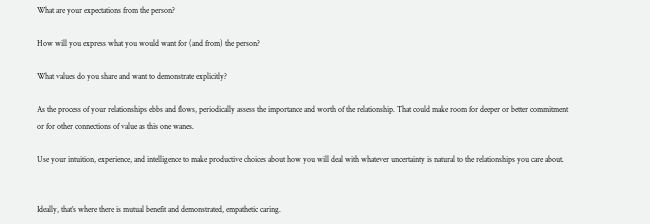What are your expectations from the person?

How will you express what you would want for (and from) the person?

What values do you share and want to demonstrate explicitly?

As the process of your relationships ebbs and flows, periodically assess the importance and worth of the relationship. That could make room for deeper or better commitment or for other connections of value as this one wanes.

Use your intuition, experience, and intelligence to make productive choices about how you will deal with whatever uncertainty is natural to the relationships you care about.


Ideally, that’s where there is mutual benefit and demonstrated, empathetic caring.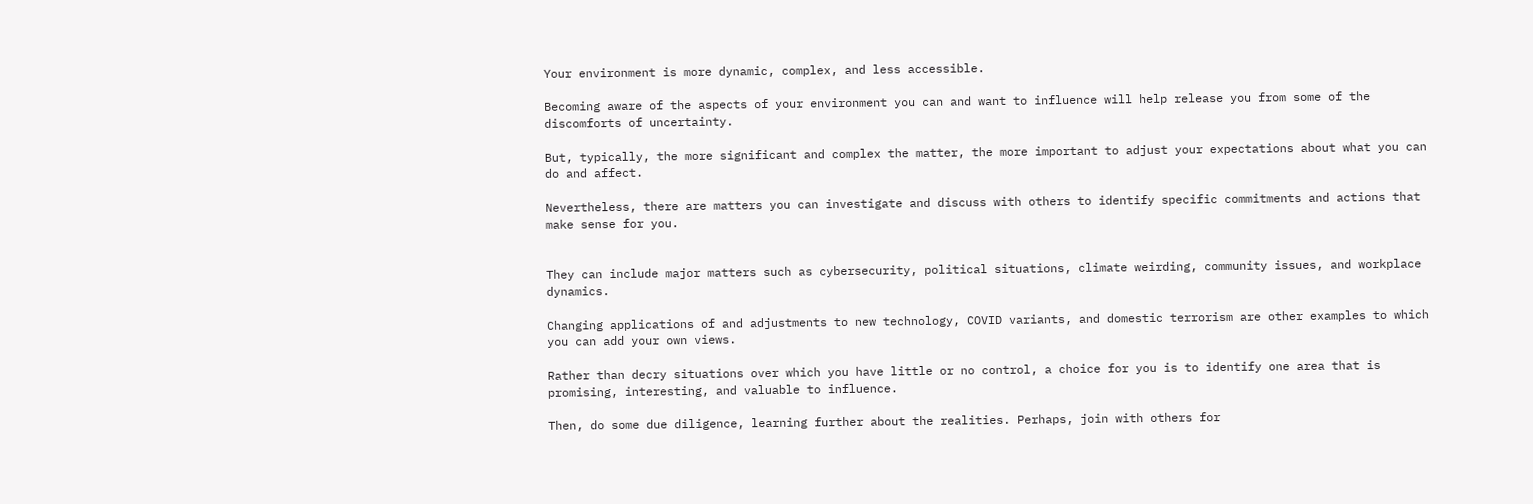Your environment is more dynamic, complex, and less accessible.

Becoming aware of the aspects of your environment you can and want to influence will help release you from some of the discomforts of uncertainty.

But, typically, the more significant and complex the matter, the more important to adjust your expectations about what you can do and affect.

Nevertheless, there are matters you can investigate and discuss with others to identify specific commitments and actions that make sense for you.


They can include major matters such as cybersecurity, political situations, climate weirding, community issues, and workplace dynamics.

Changing applications of and adjustments to new technology, COVID variants, and domestic terrorism are other examples to which you can add your own views.

Rather than decry situations over which you have little or no control, a choice for you is to identify one area that is promising, interesting, and valuable to influence.

Then, do some due diligence, learning further about the realities. Perhaps, join with others for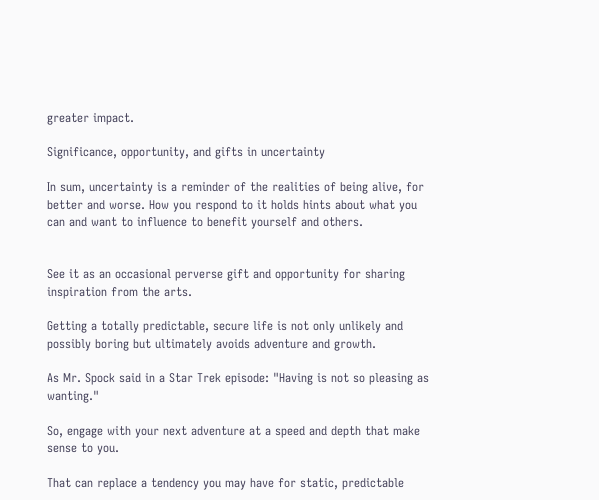greater impact.

Significance, opportunity, and gifts in uncertainty

In sum, uncertainty is a reminder of the realities of being alive, for better and worse. How you respond to it holds hints about what you can and want to influence to benefit yourself and others.


See it as an occasional perverse gift and opportunity for sharing inspiration from the arts.

Getting a totally predictable, secure life is not only unlikely and possibly boring but ultimately avoids adventure and growth.

As Mr. Spock said in a Star Trek episode: "Having is not so pleasing as wanting."

So, engage with your next adventure at a speed and depth that make sense to you.

That can replace a tendency you may have for static, predictable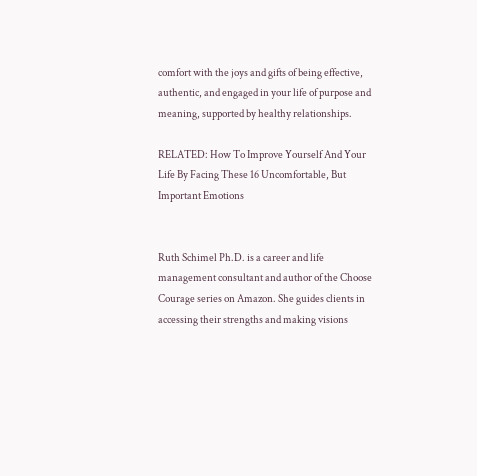comfort with the joys and gifts of being effective, authentic, and engaged in your life of purpose and meaning, supported by healthy relationships.

RELATED: How To Improve Yourself And Your Life By Facing These 16 Uncomfortable, But Important Emotions


Ruth Schimel Ph.D. is a career and life management consultant and author of the Choose Courage series on Amazon. She guides clients in accessing their strengths and making visions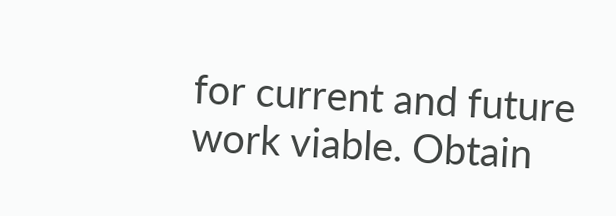for current and future work viable. Obtain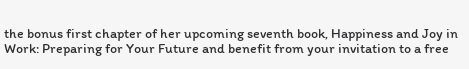the bonus first chapter of her upcoming seventh book, Happiness and Joy in Work: Preparing for Your Future and benefit from your invitation to a free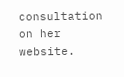consultation on her website.